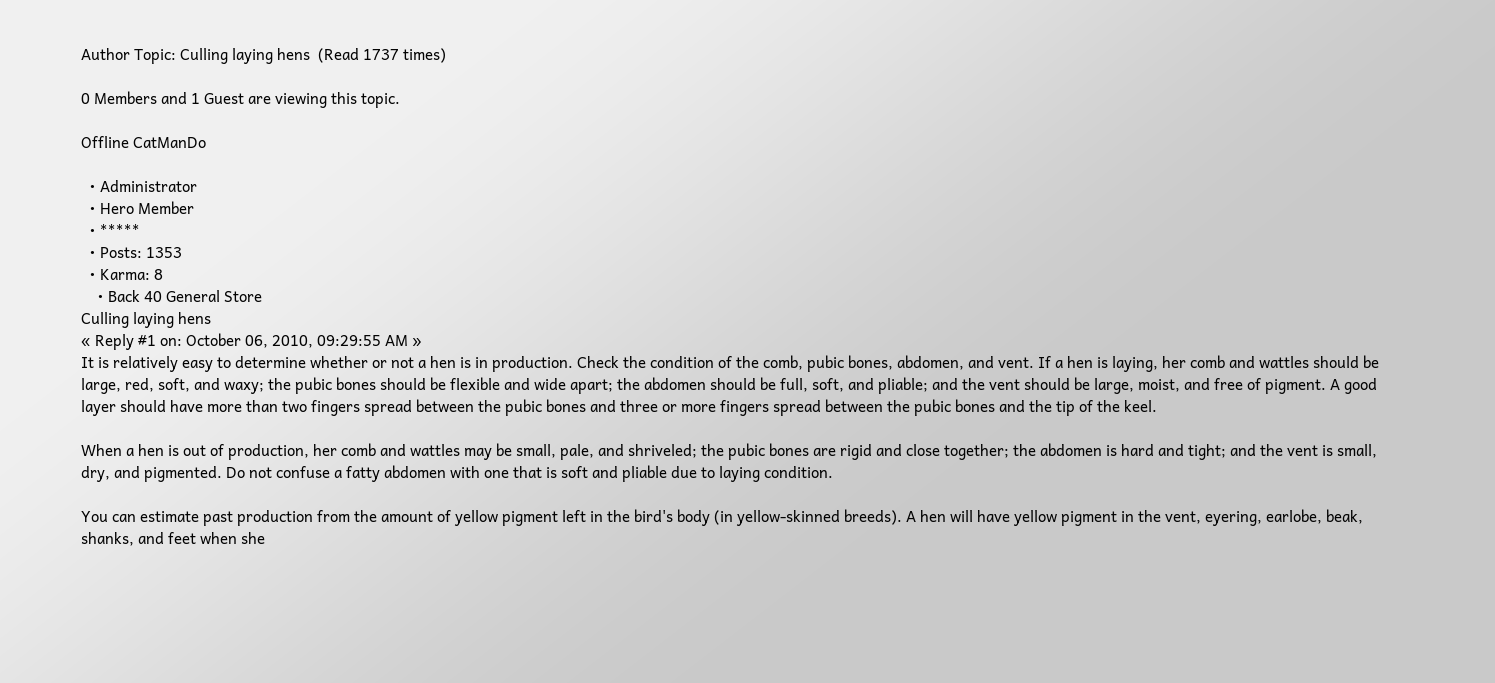Author Topic: Culling laying hens  (Read 1737 times)

0 Members and 1 Guest are viewing this topic.

Offline CatManDo

  • Administrator
  • Hero Member
  • *****
  • Posts: 1353
  • Karma: 8
    • Back 40 General Store
Culling laying hens
« Reply #1 on: October 06, 2010, 09:29:55 AM »
It is relatively easy to determine whether or not a hen is in production. Check the condition of the comb, pubic bones, abdomen, and vent. If a hen is laying, her comb and wattles should be large, red, soft, and waxy; the pubic bones should be flexible and wide apart; the abdomen should be full, soft, and pliable; and the vent should be large, moist, and free of pigment. A good layer should have more than two fingers spread between the pubic bones and three or more fingers spread between the pubic bones and the tip of the keel.

When a hen is out of production, her comb and wattles may be small, pale, and shriveled; the pubic bones are rigid and close together; the abdomen is hard and tight; and the vent is small, dry, and pigmented. Do not confuse a fatty abdomen with one that is soft and pliable due to laying condition.

You can estimate past production from the amount of yellow pigment left in the bird's body (in yellow-skinned breeds). A hen will have yellow pigment in the vent, eyering, earlobe, beak, shanks, and feet when she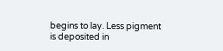begins to lay. Less pigment is deposited in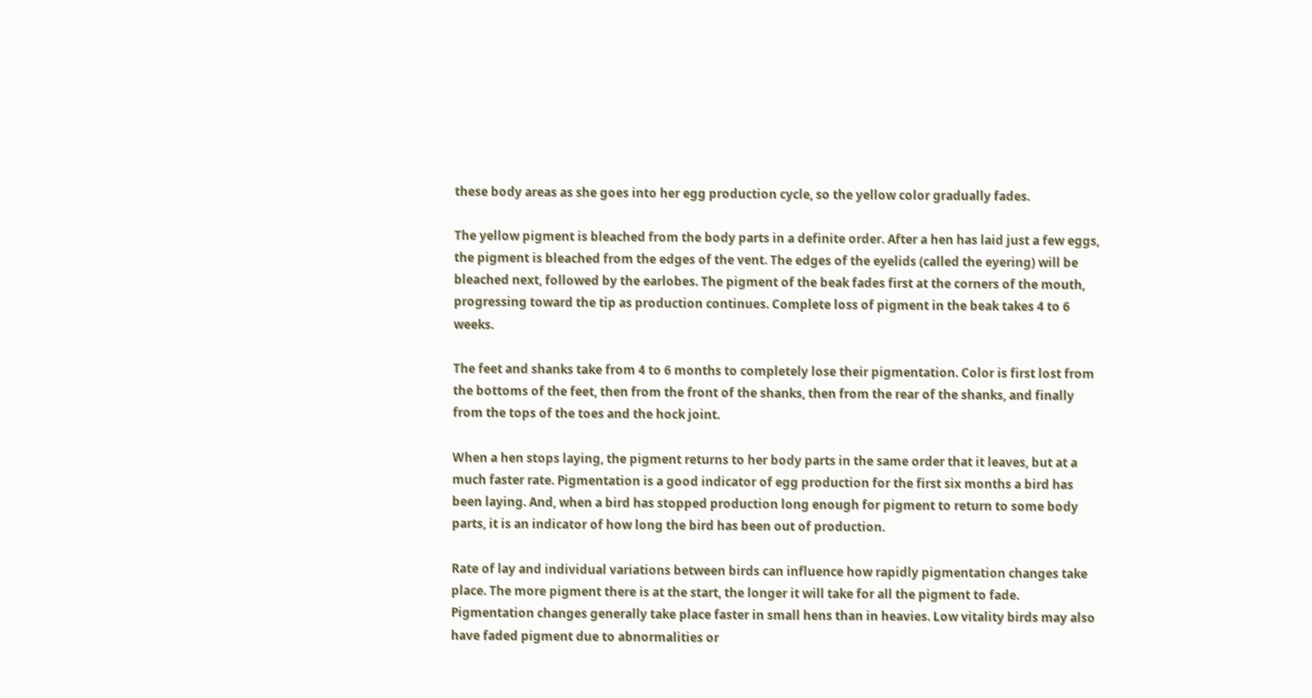these body areas as she goes into her egg production cycle, so the yellow color gradually fades.

The yellow pigment is bleached from the body parts in a definite order. After a hen has laid just a few eggs, the pigment is bleached from the edges of the vent. The edges of the eyelids (called the eyering) will be bleached next, followed by the earlobes. The pigment of the beak fades first at the corners of the mouth, progressing toward the tip as production continues. Complete loss of pigment in the beak takes 4 to 6 weeks.

The feet and shanks take from 4 to 6 months to completely lose their pigmentation. Color is first lost from the bottoms of the feet, then from the front of the shanks, then from the rear of the shanks, and finally from the tops of the toes and the hock joint.

When a hen stops laying, the pigment returns to her body parts in the same order that it leaves, but at a much faster rate. Pigmentation is a good indicator of egg production for the first six months a bird has been laying. And, when a bird has stopped production long enough for pigment to return to some body parts, it is an indicator of how long the bird has been out of production.

Rate of lay and individual variations between birds can influence how rapidly pigmentation changes take place. The more pigment there is at the start, the longer it will take for all the pigment to fade. Pigmentation changes generally take place faster in small hens than in heavies. Low vitality birds may also have faded pigment due to abnormalities or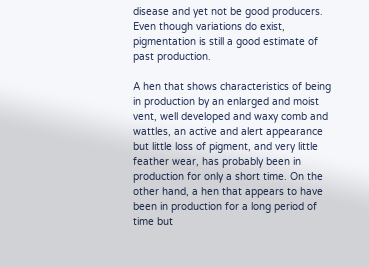disease and yet not be good producers. Even though variations do exist, pigmentation is still a good estimate of past production.

A hen that shows characteristics of being in production by an enlarged and moist vent, well developed and waxy comb and wattles, an active and alert appearance but little loss of pigment, and very little feather wear, has probably been in production for only a short time. On the other hand, a hen that appears to have been in production for a long period of time but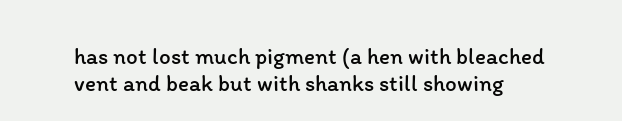has not lost much pigment (a hen with bleached vent and beak but with shanks still showing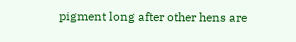pigment long after other hens are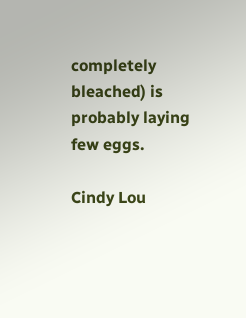completely bleached) is probably laying few eggs.

Cindy Lou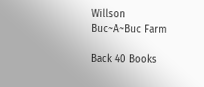Willson
Buc~A~Buc Farm

Back 40 Books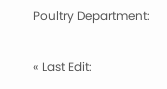Poultry Department:

« Last Edit: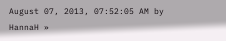August 07, 2013, 07:52:05 AM by HannaH »